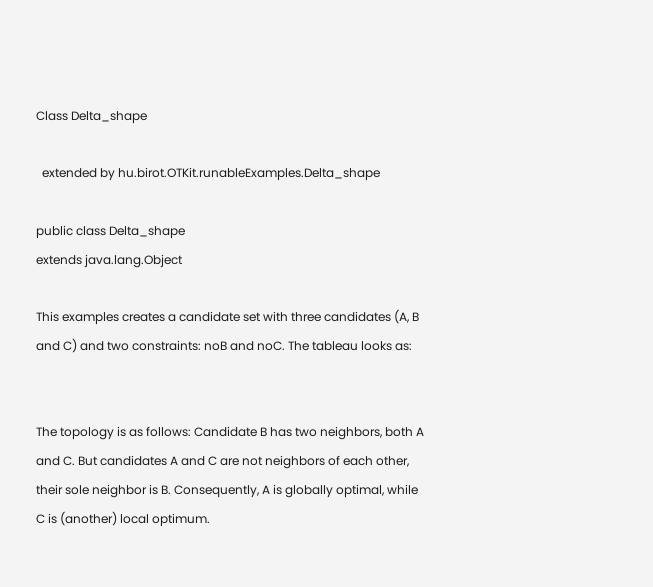Class Delta_shape

  extended by hu.birot.OTKit.runableExamples.Delta_shape

public class Delta_shape
extends java.lang.Object

This examples creates a candidate set with three candidates (A, B and C) and two constraints: noB and noC. The tableau looks as:


The topology is as follows: Candidate B has two neighbors, both A and C. But candidates A and C are not neighbors of each other, their sole neighbor is B. Consequently, A is globally optimal, while C is (another) local optimum.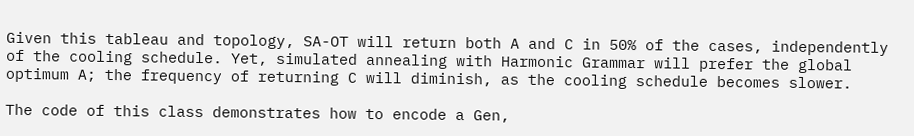Given this tableau and topology, SA-OT will return both A and C in 50% of the cases, independently of the cooling schedule. Yet, simulated annealing with Harmonic Grammar will prefer the global optimum A; the frequency of returning C will diminish, as the cooling schedule becomes slower.

The code of this class demonstrates how to encode a Gen,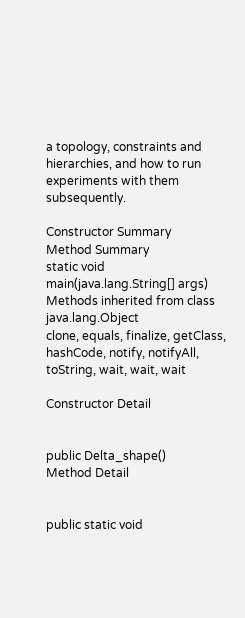a topology, constraints and hierarchies, and how to run experiments with them subsequently.

Constructor Summary
Method Summary
static void main(java.lang.String[] args)
Methods inherited from class java.lang.Object
clone, equals, finalize, getClass, hashCode, notify, notifyAll, toString, wait, wait, wait

Constructor Detail


public Delta_shape()
Method Detail


public static void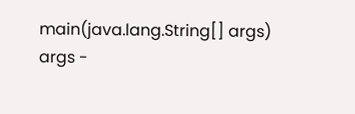main(java.lang.String[] args)
args -